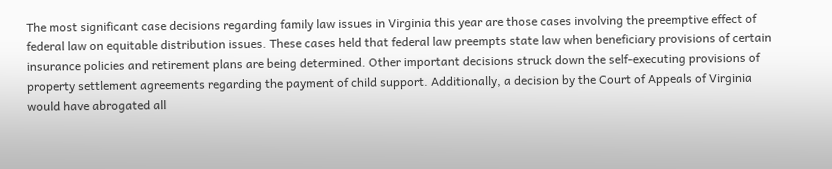The most significant case decisions regarding family law issues in Virginia this year are those cases involving the preemptive effect of federal law on equitable distribution issues. These cases held that federal law preempts state law when beneficiary provisions of certain insurance policies and retirement plans are being determined. Other important decisions struck down the self-executing provisions of property settlement agreements regarding the payment of child support. Additionally, a decision by the Court of Appeals of Virginia would have abrogated all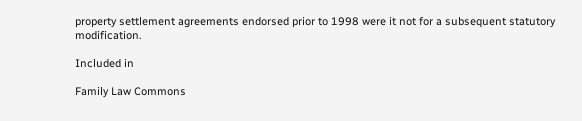property settlement agreements endorsed prior to 1998 were it not for a subsequent statutory modification.

Included in

Family Law Commons